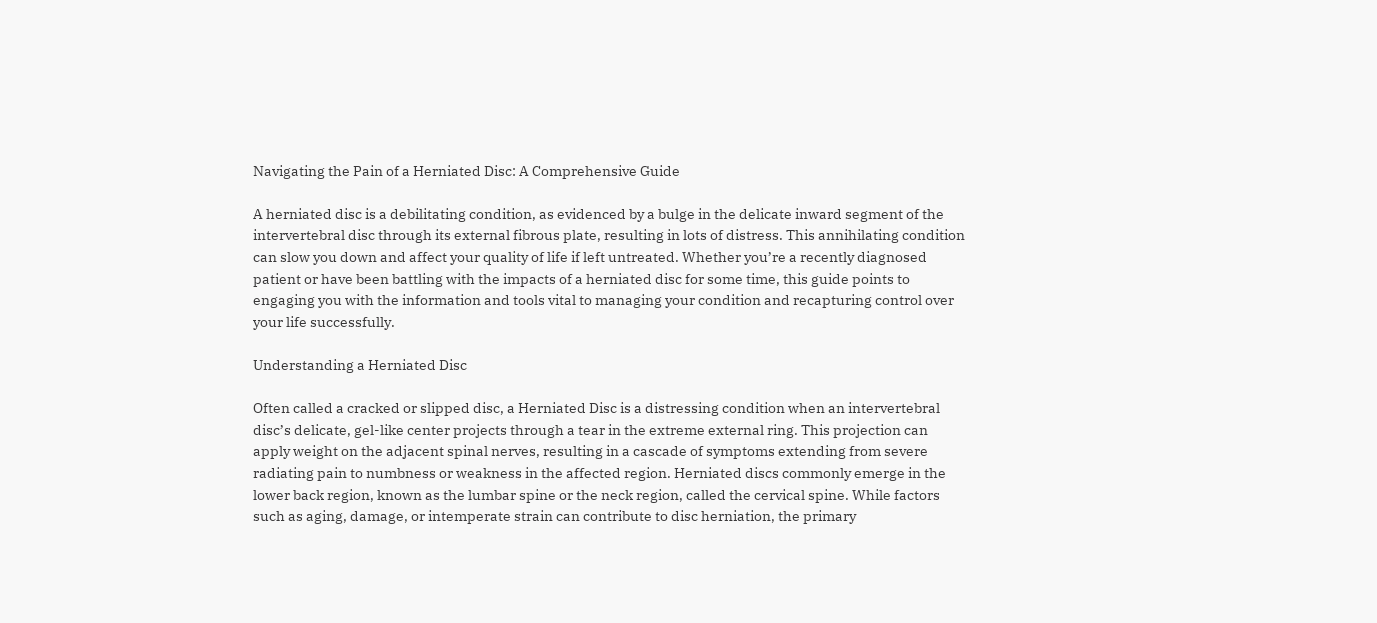Navigating the Pain of a Herniated Disc: A Comprehensive Guide

A herniated disc is a debilitating condition, as evidenced by a bulge in the delicate inward segment of the intervertebral disc through its external fibrous plate, resulting in lots of distress. This annihilating condition can slow you down and affect your quality of life if left untreated. Whether you’re a recently diagnosed patient or have been battling with the impacts of a herniated disc for some time, this guide points to engaging you with the information and tools vital to managing your condition and recapturing control over your life successfully.

Understanding a Herniated Disc

Often called a cracked or slipped disc, a Herniated Disc is a distressing condition when an intervertebral disc’s delicate, gel-like center projects through a tear in the extreme external ring. This projection can apply weight on the adjacent spinal nerves, resulting in a cascade of symptoms extending from severe radiating pain to numbness or weakness in the affected region. Herniated discs commonly emerge in the lower back region, known as the lumbar spine or the neck region, called the cervical spine. While factors such as aging, damage, or intemperate strain can contribute to disc herniation, the primary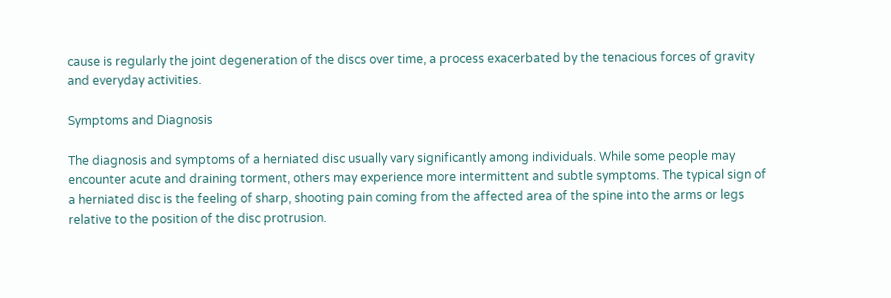cause is regularly the joint degeneration of the discs over time, a process exacerbated by the tenacious forces of gravity and everyday activities.

Symptoms and Diagnosis

The diagnosis and symptoms of a herniated disc usually vary significantly among individuals. While some people may encounter acute and draining torment, others may experience more intermittent and subtle symptoms. The typical sign of a herniated disc is the feeling of sharp, shooting pain coming from the affected area of the spine into the arms or legs relative to the position of the disc protrusion.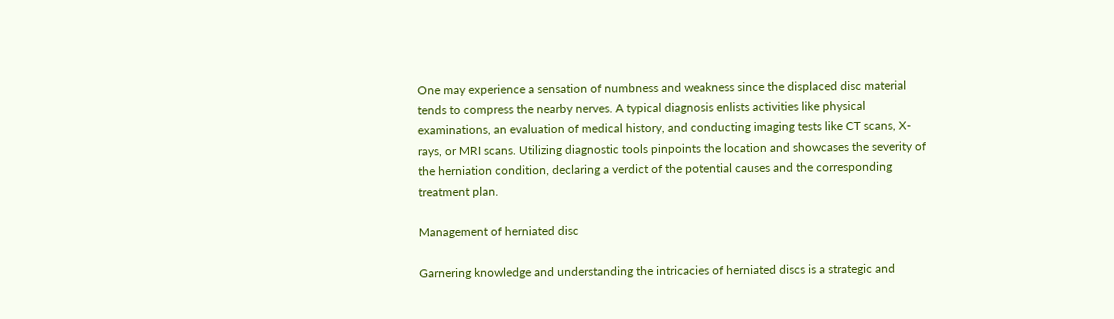One may experience a sensation of numbness and weakness since the displaced disc material tends to compress the nearby nerves. A typical diagnosis enlists activities like physical examinations, an evaluation of medical history, and conducting imaging tests like CT scans, X-rays, or MRI scans. Utilizing diagnostic tools pinpoints the location and showcases the severity of the herniation condition, declaring a verdict of the potential causes and the corresponding treatment plan.

Management of herniated disc

Garnering knowledge and understanding the intricacies of herniated discs is a strategic and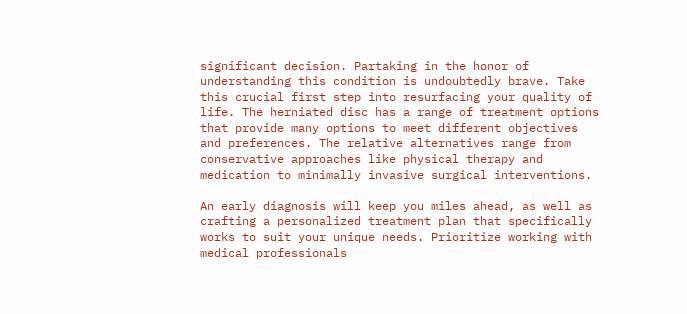significant decision. Partaking in the honor of understanding this condition is undoubtedly brave. Take this crucial first step into resurfacing your quality of life. The herniated disc has a range of treatment options that provide many options to meet different objectives and preferences. The relative alternatives range from conservative approaches like physical therapy and medication to minimally invasive surgical interventions.

An early diagnosis will keep you miles ahead, as well as crafting a personalized treatment plan that specifically works to suit your unique needs. Prioritize working with medical professionals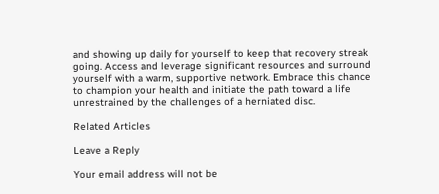and showing up daily for yourself to keep that recovery streak going. Access and leverage significant resources and surround yourself with a warm, supportive network. Embrace this chance to champion your health and initiate the path toward a life unrestrained by the challenges of a herniated disc.

Related Articles

Leave a Reply

Your email address will not be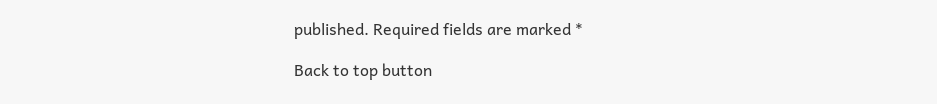published. Required fields are marked *

Back to top button